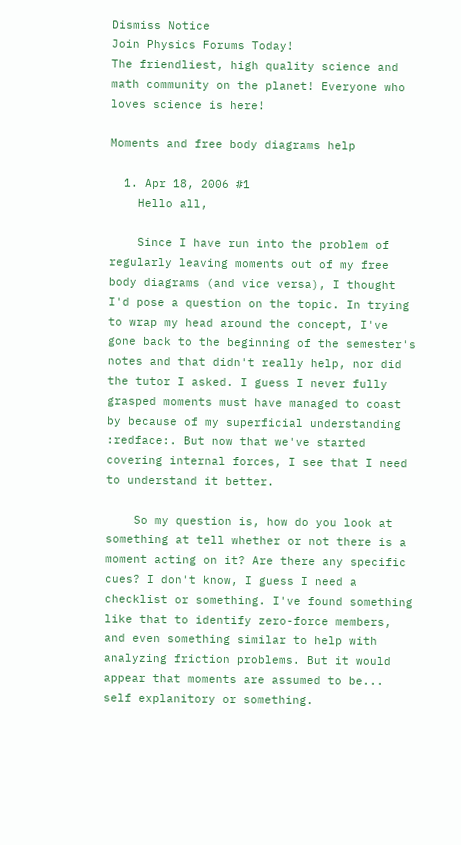Dismiss Notice
Join Physics Forums Today!
The friendliest, high quality science and math community on the planet! Everyone who loves science is here!

Moments and free body diagrams help

  1. Apr 18, 2006 #1
    Hello all,

    Since I have run into the problem of regularly leaving moments out of my free body diagrams (and vice versa), I thought I'd pose a question on the topic. In trying to wrap my head around the concept, I've gone back to the beginning of the semester's notes and that didn't really help, nor did the tutor I asked. I guess I never fully grasped moments must have managed to coast by because of my superficial understanding :redface:. But now that we've started covering internal forces, I see that I need to understand it better.

    So my question is, how do you look at something at tell whether or not there is a moment acting on it? Are there any specific cues? I don't know, I guess I need a checklist or something. I've found something like that to identify zero-force members, and even something similar to help with analyzing friction problems. But it would appear that moments are assumed to be... self explanitory or something.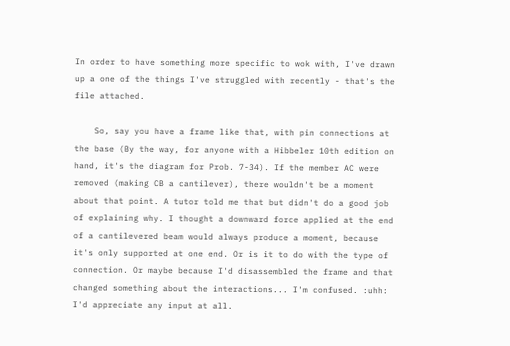In order to have something more specific to wok with, I've drawn up a one of the things I've struggled with recently - that's the file attached.

    So, say you have a frame like that, with pin connections at the base (By the way, for anyone with a Hibbeler 10th edition on hand, it's the diagram for Prob. 7-34). If the member AC were removed (making CB a cantilever), there wouldn't be a moment about that point. A tutor told me that but didn't do a good job of explaining why. I thought a downward force applied at the end of a cantilevered beam would always produce a moment, because it's only supported at one end. Or is it to do with the type of connection. Or maybe because I'd disassembled the frame and that changed something about the interactions... I'm confused. :uhh: I'd appreciate any input at all.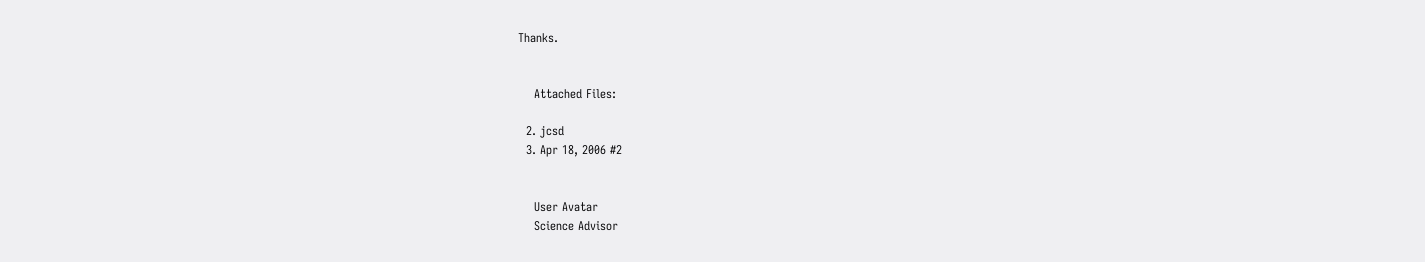Thanks.


    Attached Files:

  2. jcsd
  3. Apr 18, 2006 #2


    User Avatar
    Science Advisor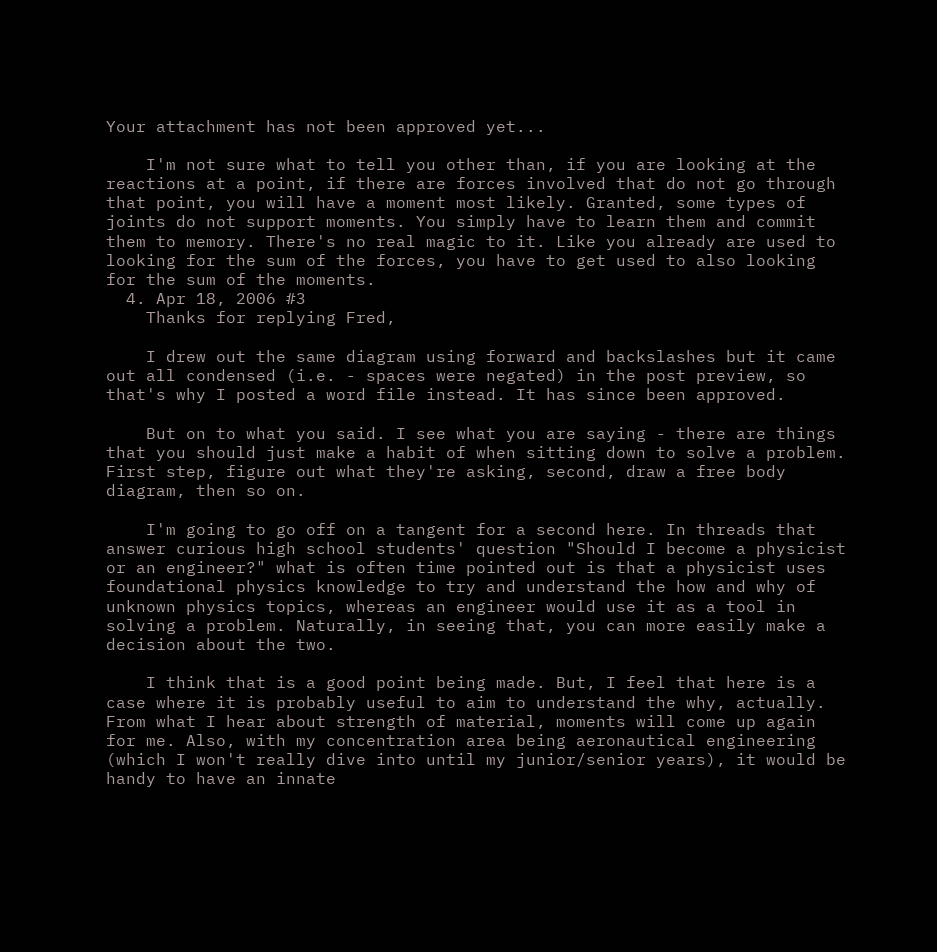Your attachment has not been approved yet...

    I'm not sure what to tell you other than, if you are looking at the reactions at a point, if there are forces involved that do not go through that point, you will have a moment most likely. Granted, some types of joints do not support moments. You simply have to learn them and commit them to memory. There's no real magic to it. Like you already are used to looking for the sum of the forces, you have to get used to also looking for the sum of the moments.
  4. Apr 18, 2006 #3
    Thanks for replying Fred,

    I drew out the same diagram using forward and backslashes but it came out all condensed (i.e. - spaces were negated) in the post preview, so that's why I posted a word file instead. It has since been approved.

    But on to what you said. I see what you are saying - there are things that you should just make a habit of when sitting down to solve a problem. First step, figure out what they're asking, second, draw a free body diagram, then so on.

    I'm going to go off on a tangent for a second here. In threads that answer curious high school students' question "Should I become a physicist or an engineer?" what is often time pointed out is that a physicist uses foundational physics knowledge to try and understand the how and why of unknown physics topics, whereas an engineer would use it as a tool in solving a problem. Naturally, in seeing that, you can more easily make a decision about the two.

    I think that is a good point being made. But, I feel that here is a case where it is probably useful to aim to understand the why, actually. From what I hear about strength of material, moments will come up again for me. Also, with my concentration area being aeronautical engineering (which I won't really dive into until my junior/senior years), it would be handy to have an innate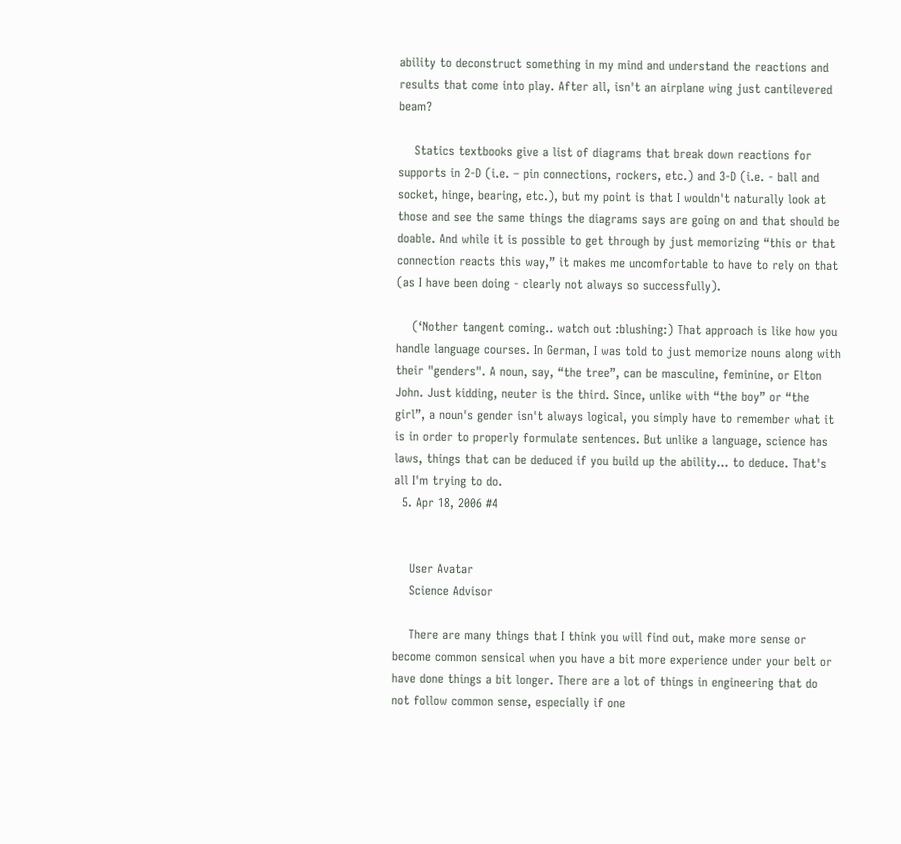ability to deconstruct something in my mind and understand the reactions and results that come into play. After all, isn't an airplane wing just cantilevered beam?

    Statics textbooks give a list of diagrams that break down reactions for supports in 2-D (i.e. – pin connections, rockers, etc.) and 3-D (i.e. - ball and socket, hinge, bearing, etc.), but my point is that I wouldn't naturally look at those and see the same things the diagrams says are going on and that should be doable. And while it is possible to get through by just memorizing “this or that connection reacts this way,” it makes me uncomfortable to have to rely on that (as I have been doing - clearly not always so successfully).

    (‘Nother tangent coming.. watch out :blushing:) That approach is like how you handle language courses. In German, I was told to just memorize nouns along with their "genders". A noun, say, “the tree”, can be masculine, feminine, or Elton John. Just kidding, neuter is the third. Since, unlike with “the boy” or “the girl”, a noun's gender isn't always logical, you simply have to remember what it is in order to properly formulate sentences. But unlike a language, science has laws, things that can be deduced if you build up the ability... to deduce. That's all I'm trying to do.
  5. Apr 18, 2006 #4


    User Avatar
    Science Advisor

    There are many things that I think you will find out, make more sense or become common sensical when you have a bit more experience under your belt or have done things a bit longer. There are a lot of things in engineering that do not follow common sense, especially if one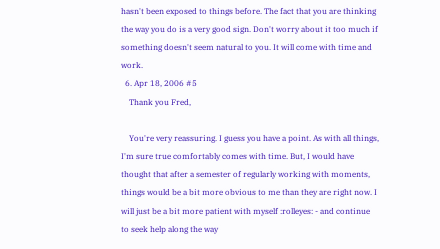hasn't been exposed to things before. The fact that you are thinking the way you do is a very good sign. Don't worry about it too much if something doesn't seem natural to you. It will come with time and work.
  6. Apr 18, 2006 #5
    Thank you Fred,

    You're very reassuring. I guess you have a point. As with all things, I'm sure true comfortably comes with time. But, I would have thought that after a semester of regularly working with moments, things would be a bit more obvious to me than they are right now. I will just be a bit more patient with myself :rolleyes: - and continue to seek help along the way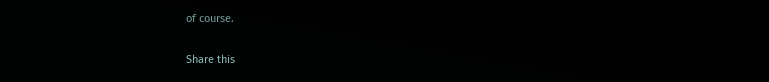of course.

Share this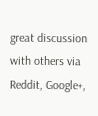great discussion with others via Reddit, Google+,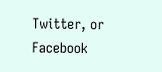Twitter, or Facebook